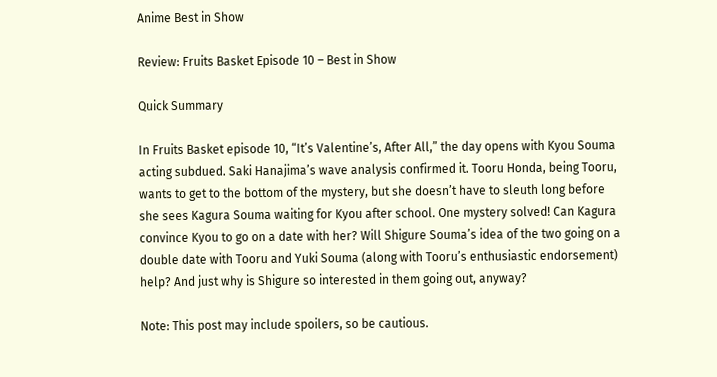Anime Best in Show

Review: Fruits Basket Episode 10 – Best in Show

Quick Summary

In Fruits Basket episode 10, “It’s Valentine’s, After All,” the day opens with Kyou Souma acting subdued. Saki Hanajima’s wave analysis confirmed it. Tooru Honda, being Tooru, wants to get to the bottom of the mystery, but she doesn’t have to sleuth long before she sees Kagura Souma waiting for Kyou after school. One mystery solved! Can Kagura convince Kyou to go on a date with her? Will Shigure Souma’s idea of the two going on a double date with Tooru and Yuki Souma (along with Tooru’s enthusiastic endorsement) help? And just why is Shigure so interested in them going out, anyway?

Note: This post may include spoilers, so be cautious.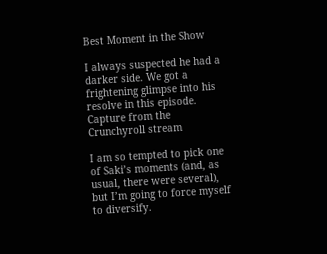Best Moment in the Show

I always suspected he had a darker side. We got a frightening glimpse into his resolve in this episode. Capture from the Crunchyroll stream

I am so tempted to pick one of Saki’s moments (and, as usual, there were several), but I’m going to force myself to diversify.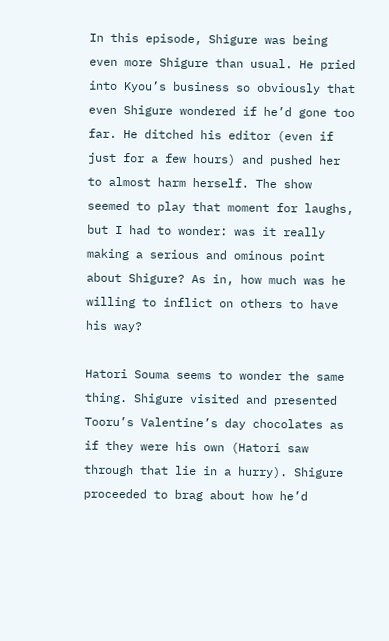In this episode, Shigure was being even more Shigure than usual. He pried into Kyou’s business so obviously that even Shigure wondered if he’d gone too far. He ditched his editor (even if just for a few hours) and pushed her to almost harm herself. The show seemed to play that moment for laughs, but I had to wonder: was it really making a serious and ominous point about Shigure? As in, how much was he willing to inflict on others to have his way?

Hatori Souma seems to wonder the same thing. Shigure visited and presented Tooru’s Valentine’s day chocolates as if they were his own (Hatori saw through that lie in a hurry). Shigure proceeded to brag about how he’d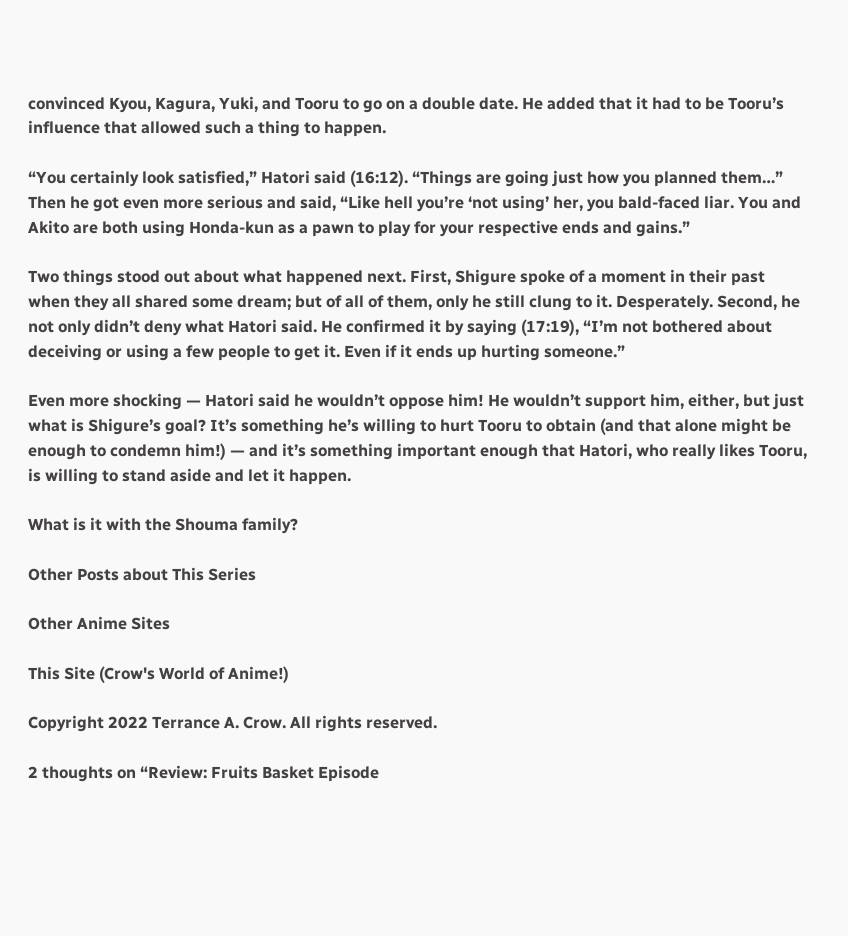convinced Kyou, Kagura, Yuki, and Tooru to go on a double date. He added that it had to be Tooru’s influence that allowed such a thing to happen.

“You certainly look satisfied,” Hatori said (16:12). “Things are going just how you planned them…” Then he got even more serious and said, “Like hell you’re ‘not using’ her, you bald-faced liar. You and Akito are both using Honda-kun as a pawn to play for your respective ends and gains.”

Two things stood out about what happened next. First, Shigure spoke of a moment in their past when they all shared some dream; but of all of them, only he still clung to it. Desperately. Second, he not only didn’t deny what Hatori said. He confirmed it by saying (17:19), “I’m not bothered about deceiving or using a few people to get it. Even if it ends up hurting someone.”

Even more shocking — Hatori said he wouldn’t oppose him! He wouldn’t support him, either, but just what is Shigure’s goal? It’s something he’s willing to hurt Tooru to obtain (and that alone might be enough to condemn him!) — and it’s something important enough that Hatori, who really likes Tooru, is willing to stand aside and let it happen.

What is it with the Shouma family?

Other Posts about This Series

Other Anime Sites

This Site (Crow's World of Anime!)

Copyright 2022 Terrance A. Crow. All rights reserved.

2 thoughts on “Review: Fruits Basket Episode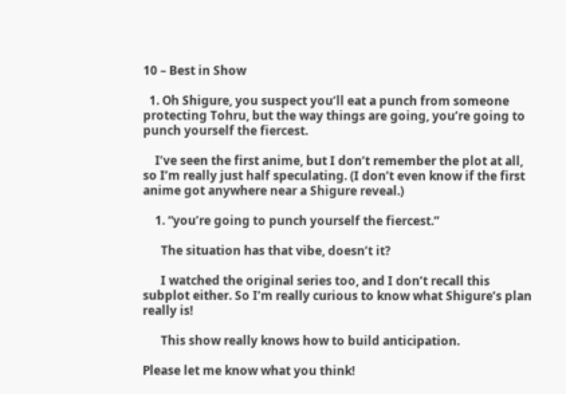10 – Best in Show

  1. Oh Shigure, you suspect you’ll eat a punch from someone protecting Tohru, but the way things are going, you’re going to punch yourself the fiercest.

    I’ve seen the first anime, but I don’t remember the plot at all, so I’m really just half speculating. (I don’t even know if the first anime got anywhere near a Shigure reveal.)

    1. “you’re going to punch yourself the fiercest.”

      The situation has that vibe, doesn’t it?

      I watched the original series too, and I don’t recall this subplot either. So I’m really curious to know what Shigure’s plan really is!

      This show really knows how to build anticipation.

Please let me know what you think!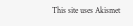This site uses Akismet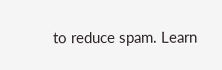to reduce spam. Learn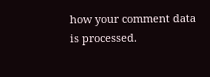how your comment data is processed.